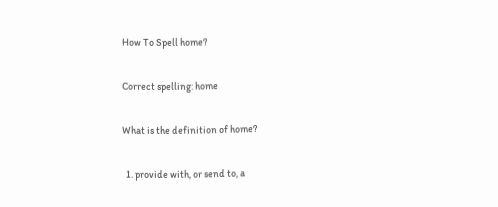How To Spell home?

Correct spelling: home

What is the definition of home?

  1. provide with, or send to, a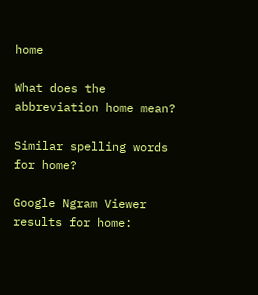home

What does the abbreviation home mean?

Similar spelling words for home?

Google Ngram Viewer results for home: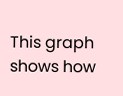This graph shows how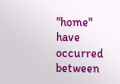"home" have occurred between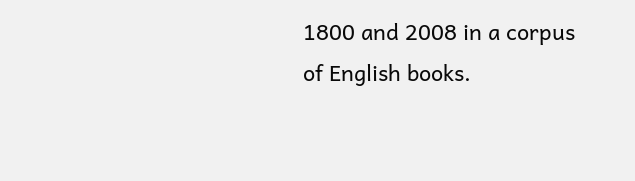1800 and 2008 in a corpus of English books.